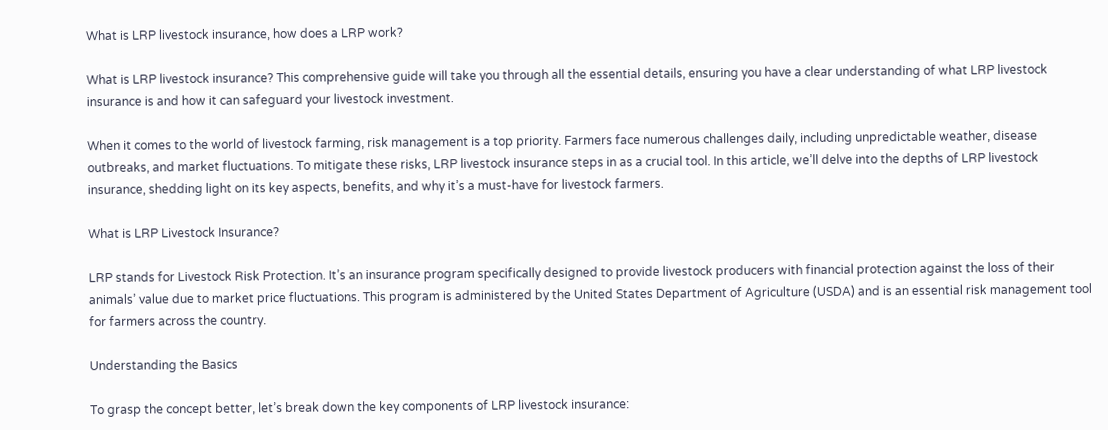What is LRP livestock insurance, how does a LRP work?

What is LRP livestock insurance? This comprehensive guide will take you through all the essential details, ensuring you have a clear understanding of what LRP livestock insurance is and how it can safeguard your livestock investment.

When it comes to the world of livestock farming, risk management is a top priority. Farmers face numerous challenges daily, including unpredictable weather, disease outbreaks, and market fluctuations. To mitigate these risks, LRP livestock insurance steps in as a crucial tool. In this article, we’ll delve into the depths of LRP livestock insurance, shedding light on its key aspects, benefits, and why it’s a must-have for livestock farmers.

What is LRP Livestock Insurance?

LRP stands for Livestock Risk Protection. It’s an insurance program specifically designed to provide livestock producers with financial protection against the loss of their animals’ value due to market price fluctuations. This program is administered by the United States Department of Agriculture (USDA) and is an essential risk management tool for farmers across the country.

Understanding the Basics

To grasp the concept better, let’s break down the key components of LRP livestock insurance: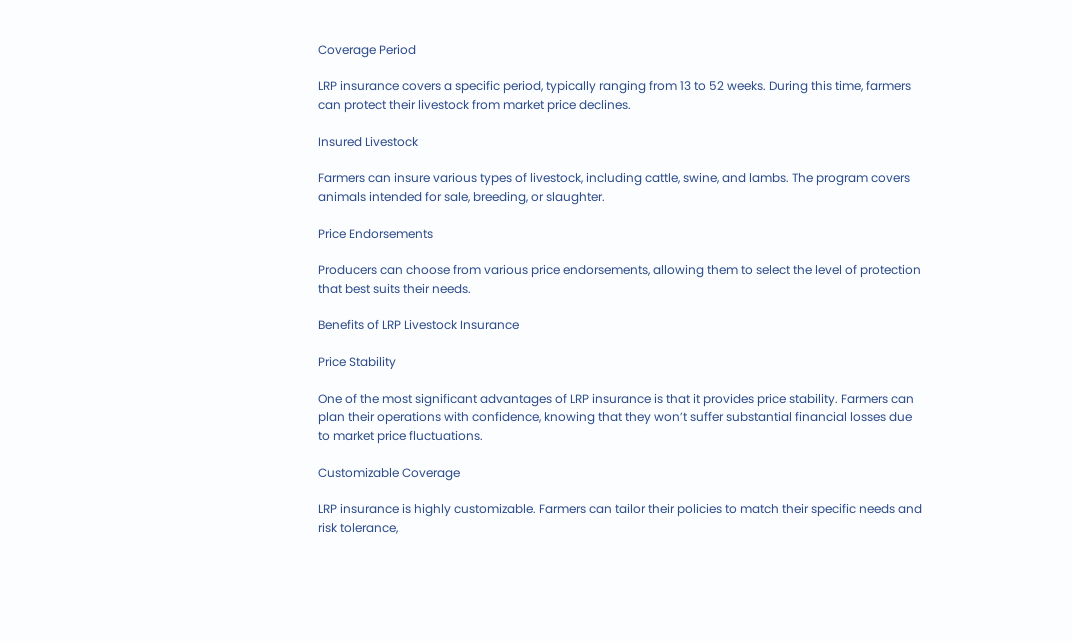Coverage Period

LRP insurance covers a specific period, typically ranging from 13 to 52 weeks. During this time, farmers can protect their livestock from market price declines.

Insured Livestock

Farmers can insure various types of livestock, including cattle, swine, and lambs. The program covers animals intended for sale, breeding, or slaughter.

Price Endorsements

Producers can choose from various price endorsements, allowing them to select the level of protection that best suits their needs.

Benefits of LRP Livestock Insurance

Price Stability

One of the most significant advantages of LRP insurance is that it provides price stability. Farmers can plan their operations with confidence, knowing that they won’t suffer substantial financial losses due to market price fluctuations.

Customizable Coverage

LRP insurance is highly customizable. Farmers can tailor their policies to match their specific needs and risk tolerance,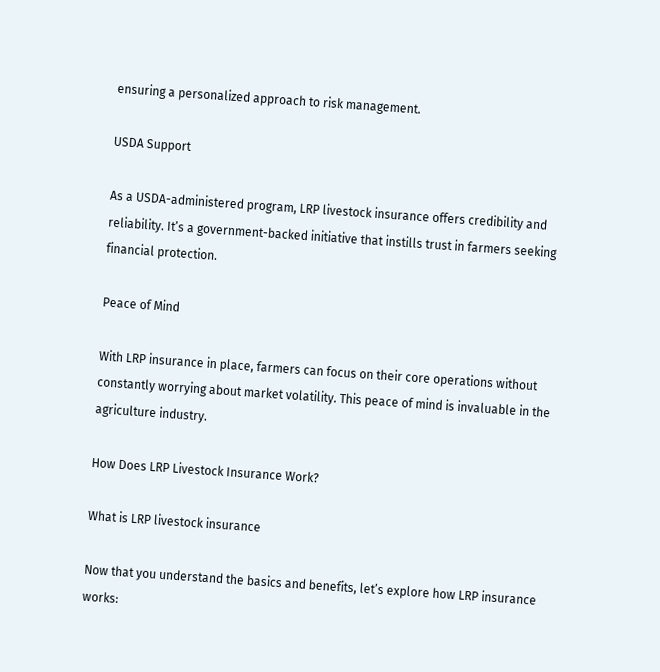ensuring a personalized approach to risk management.

USDA Support

As a USDA-administered program, LRP livestock insurance offers credibility and reliability. It’s a government-backed initiative that instills trust in farmers seeking financial protection.

Peace of Mind

With LRP insurance in place, farmers can focus on their core operations without constantly worrying about market volatility. This peace of mind is invaluable in the agriculture industry.

How Does LRP Livestock Insurance Work?

What is LRP livestock insurance

Now that you understand the basics and benefits, let’s explore how LRP insurance works: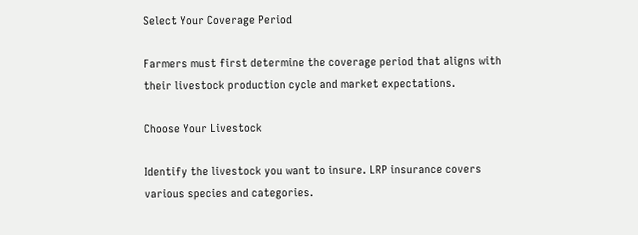Select Your Coverage Period

Farmers must first determine the coverage period that aligns with their livestock production cycle and market expectations.

Choose Your Livestock

Identify the livestock you want to insure. LRP insurance covers various species and categories.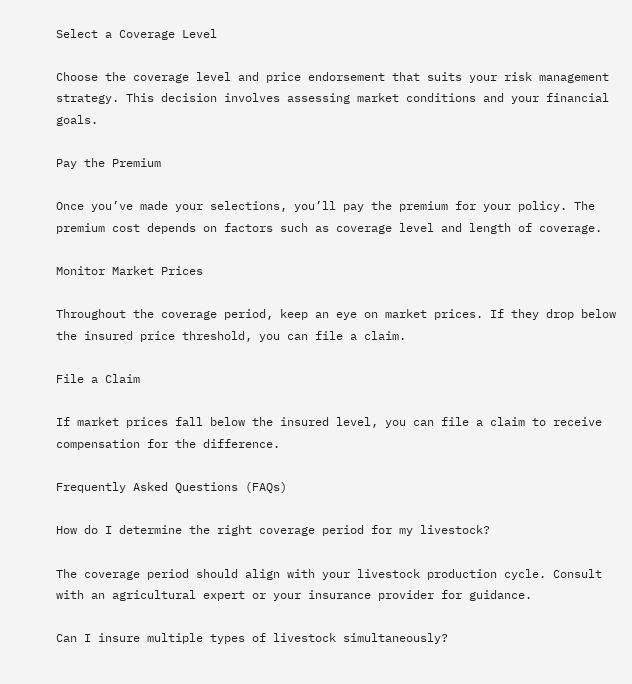Select a Coverage Level

Choose the coverage level and price endorsement that suits your risk management strategy. This decision involves assessing market conditions and your financial goals.

Pay the Premium

Once you’ve made your selections, you’ll pay the premium for your policy. The premium cost depends on factors such as coverage level and length of coverage.

Monitor Market Prices

Throughout the coverage period, keep an eye on market prices. If they drop below the insured price threshold, you can file a claim.

File a Claim

If market prices fall below the insured level, you can file a claim to receive compensation for the difference.

Frequently Asked Questions (FAQs)

How do I determine the right coverage period for my livestock?

The coverage period should align with your livestock production cycle. Consult with an agricultural expert or your insurance provider for guidance.

Can I insure multiple types of livestock simultaneously?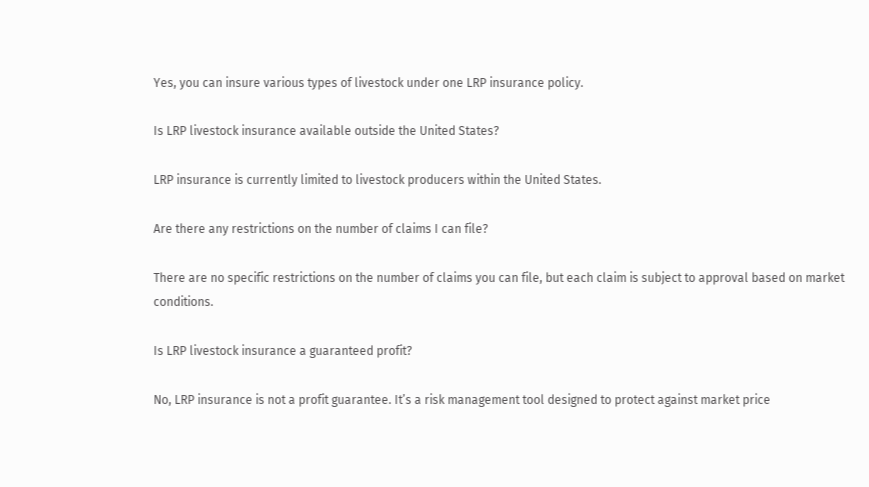Yes, you can insure various types of livestock under one LRP insurance policy.

Is LRP livestock insurance available outside the United States?

LRP insurance is currently limited to livestock producers within the United States.

Are there any restrictions on the number of claims I can file?

There are no specific restrictions on the number of claims you can file, but each claim is subject to approval based on market conditions.

Is LRP livestock insurance a guaranteed profit?

No, LRP insurance is not a profit guarantee. It’s a risk management tool designed to protect against market price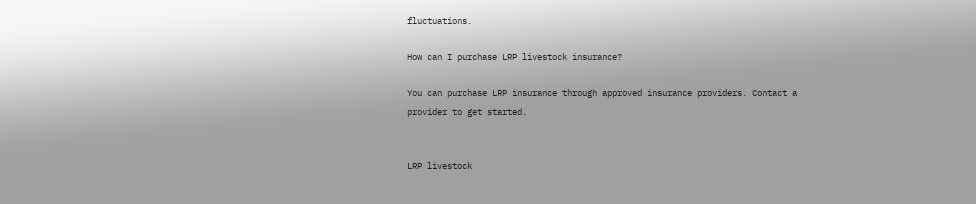fluctuations.

How can I purchase LRP livestock insurance?

You can purchase LRP insurance through approved insurance providers. Contact a provider to get started.


LRP livestock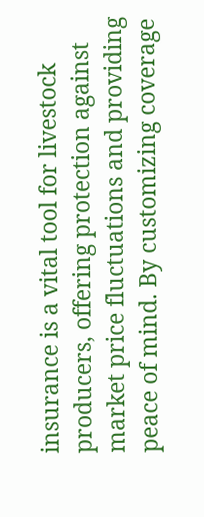insurance is a vital tool for livestock producers, offering protection against market price fluctuations and providing peace of mind. By customizing coverage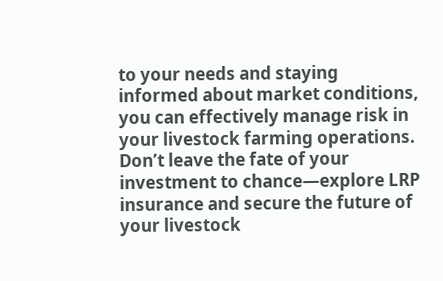to your needs and staying informed about market conditions, you can effectively manage risk in your livestock farming operations. Don’t leave the fate of your investment to chance—explore LRP insurance and secure the future of your livestock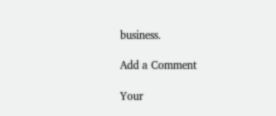business.

Add a Comment

Your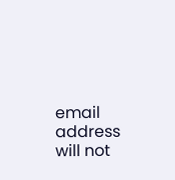email address will not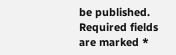be published. Required fields are marked *